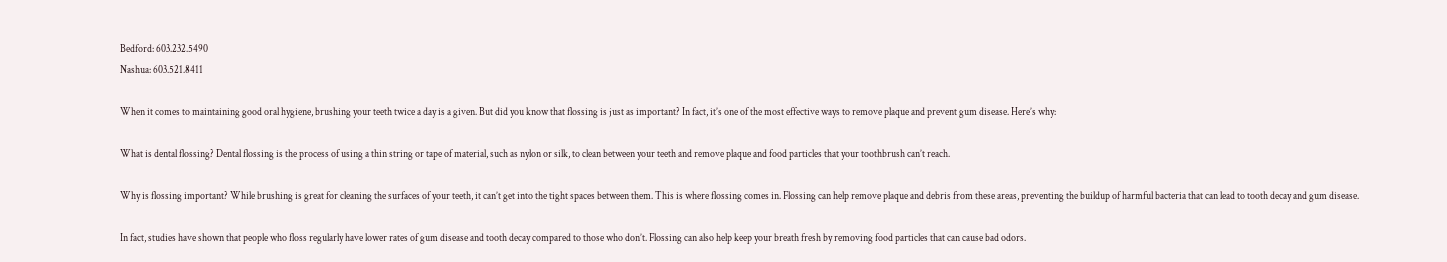Bedford: 603.232.5490
Nashua: 603.521.8411

When it comes to maintaining good oral hygiene, brushing your teeth twice a day is a given. But did you know that flossing is just as important? In fact, it’s one of the most effective ways to remove plaque and prevent gum disease. Here’s why:

What is dental flossing? Dental flossing is the process of using a thin string or tape of material, such as nylon or silk, to clean between your teeth and remove plaque and food particles that your toothbrush can’t reach.

Why is flossing important? While brushing is great for cleaning the surfaces of your teeth, it can’t get into the tight spaces between them. This is where flossing comes in. Flossing can help remove plaque and debris from these areas, preventing the buildup of harmful bacteria that can lead to tooth decay and gum disease.

In fact, studies have shown that people who floss regularly have lower rates of gum disease and tooth decay compared to those who don’t. Flossing can also help keep your breath fresh by removing food particles that can cause bad odors.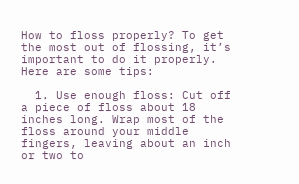How to floss properly? To get the most out of flossing, it’s important to do it properly. Here are some tips:

  1. Use enough floss: Cut off a piece of floss about 18 inches long. Wrap most of the floss around your middle fingers, leaving about an inch or two to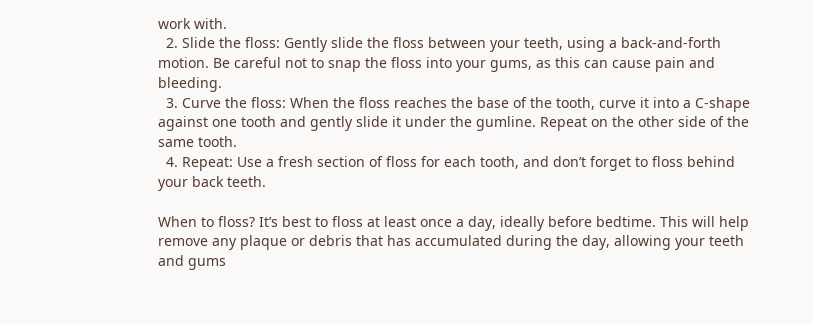work with.
  2. Slide the floss: Gently slide the floss between your teeth, using a back-and-forth motion. Be careful not to snap the floss into your gums, as this can cause pain and bleeding.
  3. Curve the floss: When the floss reaches the base of the tooth, curve it into a C-shape against one tooth and gently slide it under the gumline. Repeat on the other side of the same tooth.
  4. Repeat: Use a fresh section of floss for each tooth, and don’t forget to floss behind your back teeth.

When to floss? It’s best to floss at least once a day, ideally before bedtime. This will help remove any plaque or debris that has accumulated during the day, allowing your teeth and gums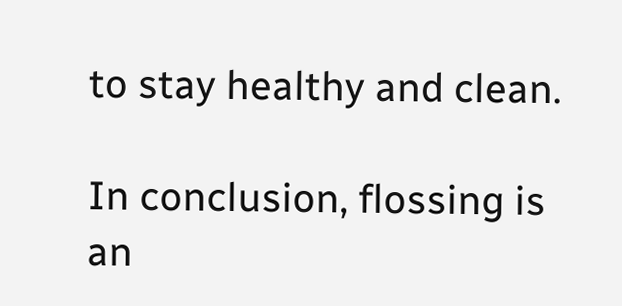to stay healthy and clean.

In conclusion, flossing is an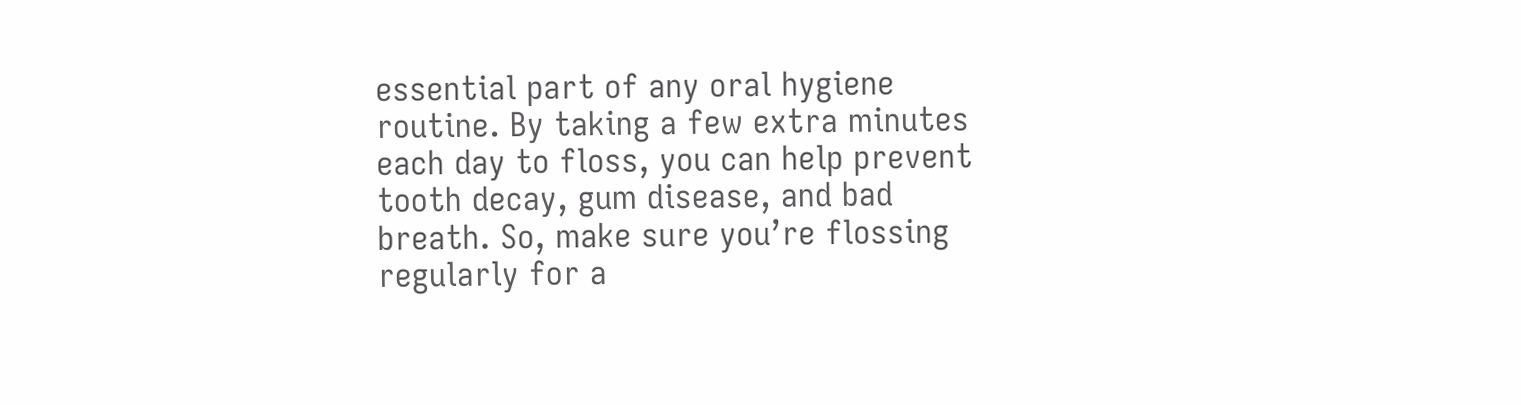essential part of any oral hygiene routine. By taking a few extra minutes each day to floss, you can help prevent tooth decay, gum disease, and bad breath. So, make sure you’re flossing regularly for a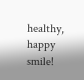healthy, happy smile!